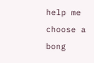help me choose a bong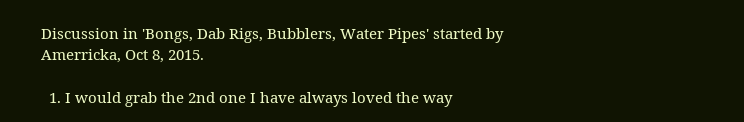Discussion in 'Bongs, Dab Rigs, Bubblers, Water Pipes' started by Amerricka, Oct 8, 2015.

  1. I would grab the 2nd one I have always loved the way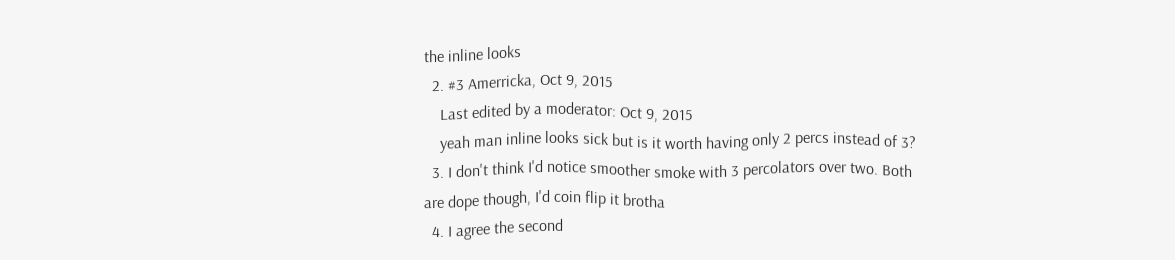the inline looks
  2. #3 Amerricka, Oct 9, 2015
    Last edited by a moderator: Oct 9, 2015
    yeah man inline looks sick but is it worth having only 2 percs instead of 3?
  3. I don't think I'd notice smoother smoke with 3 percolators over two. Both are dope though, I'd coin flip it brotha
  4. I agree the second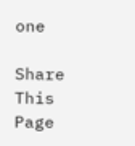one

Share This Page